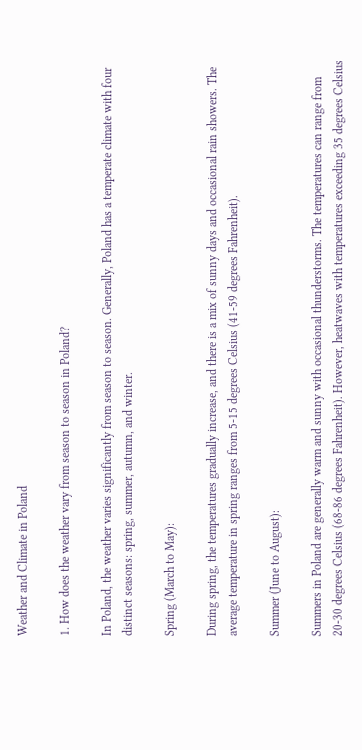Weather and Climate in Poland

1. How does the weather vary from season to season in Poland?

In Poland, the weather varies significantly from season to season. Generally, Poland has a temperate climate with four distinct seasons: spring, summer, autumn, and winter.

Spring (March to May):

During spring, the temperatures gradually increase, and there is a mix of sunny days and occasional rain showers. The average temperature in spring ranges from 5-15 degrees Celsius (41-59 degrees Fahrenheit).

Summer (June to August):

Summers in Poland are generally warm and sunny with occasional thunderstorms. The temperatures can range from 20-30 degrees Celsius (68-86 degrees Fahrenheit). However, heatwaves with temperatures exceeding 35 degrees Celsius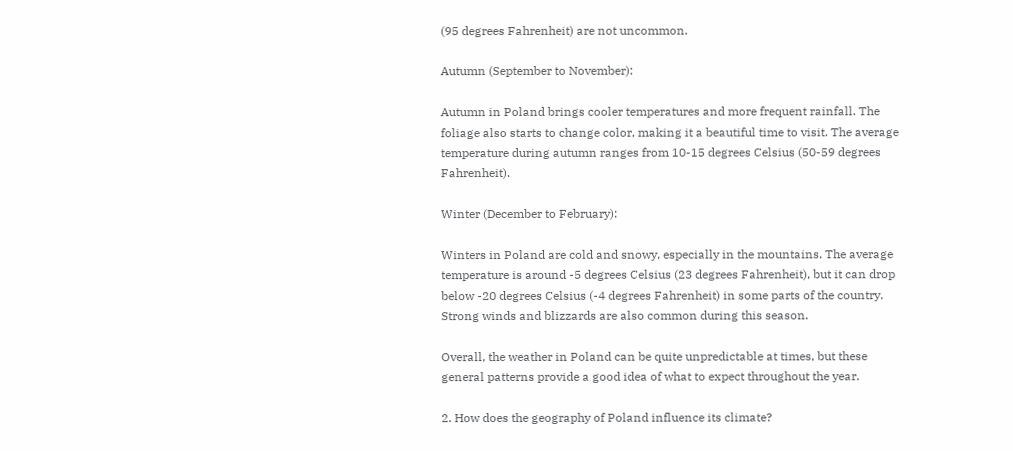(95 degrees Fahrenheit) are not uncommon.

Autumn (September to November):

Autumn in Poland brings cooler temperatures and more frequent rainfall. The foliage also starts to change color, making it a beautiful time to visit. The average temperature during autumn ranges from 10-15 degrees Celsius (50-59 degrees Fahrenheit).

Winter (December to February):

Winters in Poland are cold and snowy, especially in the mountains. The average temperature is around -5 degrees Celsius (23 degrees Fahrenheit), but it can drop below -20 degrees Celsius (-4 degrees Fahrenheit) in some parts of the country. Strong winds and blizzards are also common during this season.

Overall, the weather in Poland can be quite unpredictable at times, but these general patterns provide a good idea of what to expect throughout the year.

2. How does the geography of Poland influence its climate?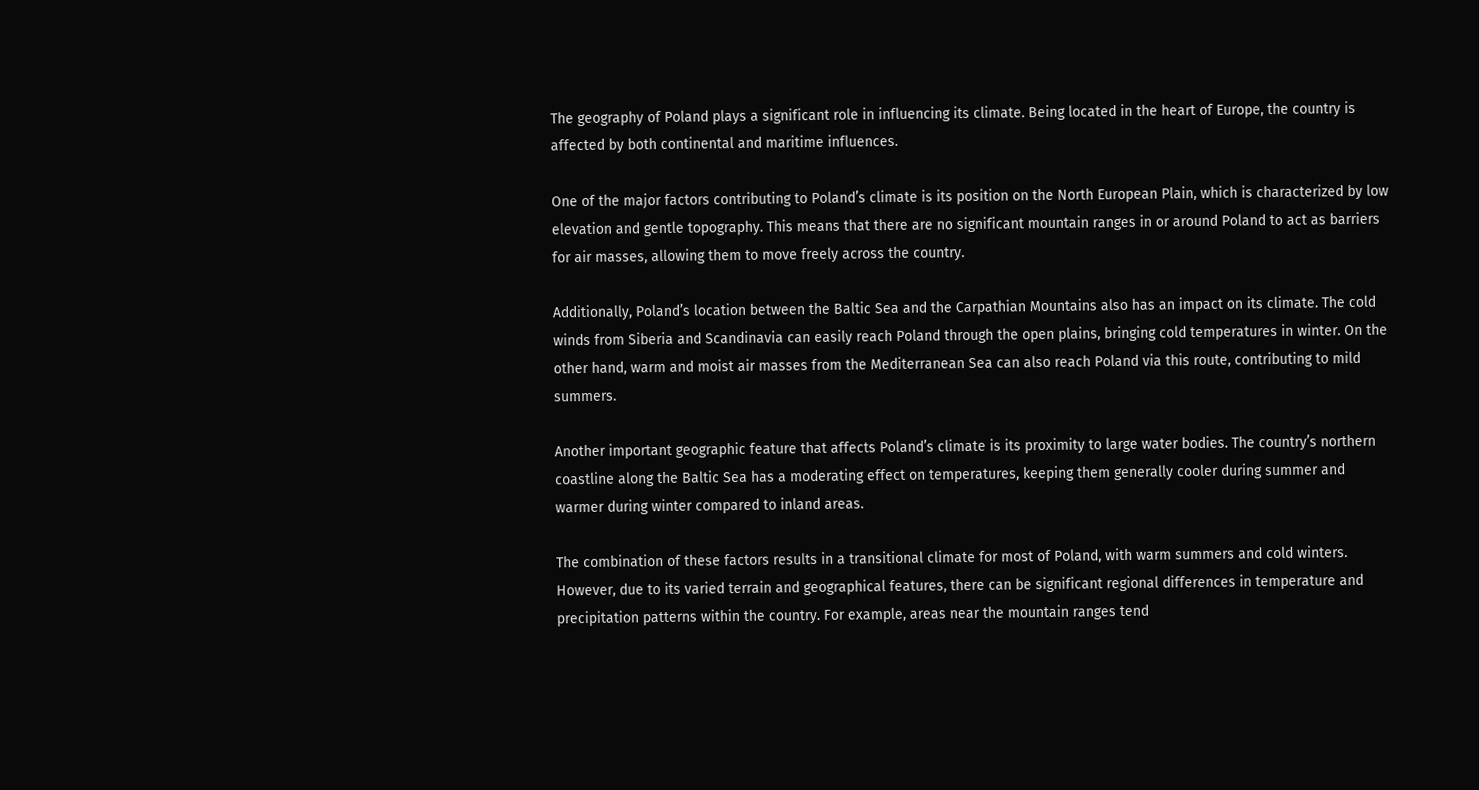The geography of Poland plays a significant role in influencing its climate. Being located in the heart of Europe, the country is affected by both continental and maritime influences.

One of the major factors contributing to Poland’s climate is its position on the North European Plain, which is characterized by low elevation and gentle topography. This means that there are no significant mountain ranges in or around Poland to act as barriers for air masses, allowing them to move freely across the country.

Additionally, Poland’s location between the Baltic Sea and the Carpathian Mountains also has an impact on its climate. The cold winds from Siberia and Scandinavia can easily reach Poland through the open plains, bringing cold temperatures in winter. On the other hand, warm and moist air masses from the Mediterranean Sea can also reach Poland via this route, contributing to mild summers.

Another important geographic feature that affects Poland’s climate is its proximity to large water bodies. The country’s northern coastline along the Baltic Sea has a moderating effect on temperatures, keeping them generally cooler during summer and warmer during winter compared to inland areas.

The combination of these factors results in a transitional climate for most of Poland, with warm summers and cold winters. However, due to its varied terrain and geographical features, there can be significant regional differences in temperature and precipitation patterns within the country. For example, areas near the mountain ranges tend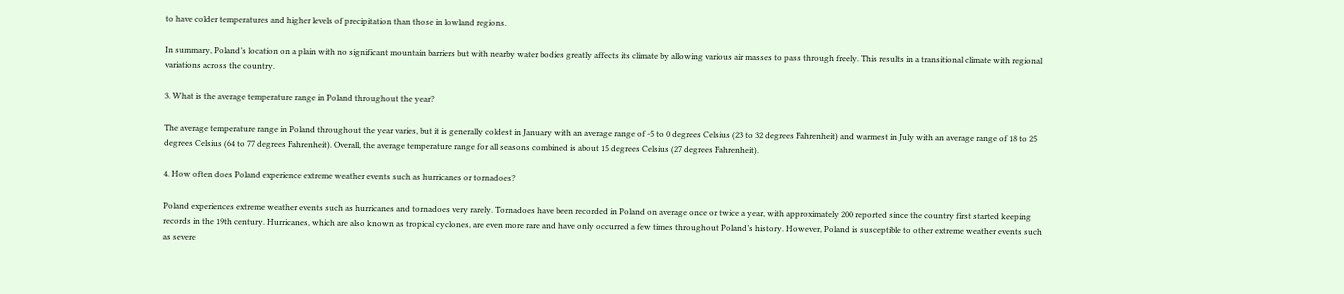to have colder temperatures and higher levels of precipitation than those in lowland regions.

In summary, Poland’s location on a plain with no significant mountain barriers but with nearby water bodies greatly affects its climate by allowing various air masses to pass through freely. This results in a transitional climate with regional variations across the country.

3. What is the average temperature range in Poland throughout the year?

The average temperature range in Poland throughout the year varies, but it is generally coldest in January with an average range of -5 to 0 degrees Celsius (23 to 32 degrees Fahrenheit) and warmest in July with an average range of 18 to 25 degrees Celsius (64 to 77 degrees Fahrenheit). Overall, the average temperature range for all seasons combined is about 15 degrees Celsius (27 degrees Fahrenheit).

4. How often does Poland experience extreme weather events such as hurricanes or tornadoes?

Poland experiences extreme weather events such as hurricanes and tornadoes very rarely. Tornadoes have been recorded in Poland on average once or twice a year, with approximately 200 reported since the country first started keeping records in the 19th century. Hurricanes, which are also known as tropical cyclones, are even more rare and have only occurred a few times throughout Poland’s history. However, Poland is susceptible to other extreme weather events such as severe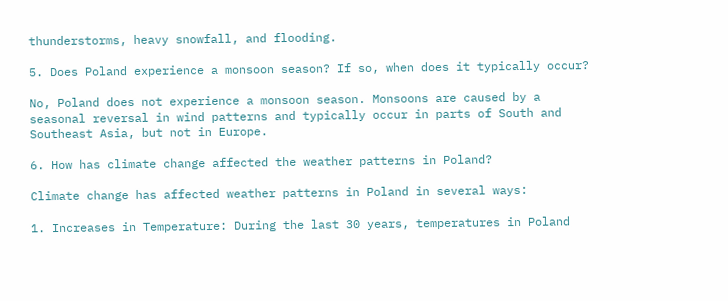thunderstorms, heavy snowfall, and flooding.

5. Does Poland experience a monsoon season? If so, when does it typically occur?

No, Poland does not experience a monsoon season. Monsoons are caused by a seasonal reversal in wind patterns and typically occur in parts of South and Southeast Asia, but not in Europe.

6. How has climate change affected the weather patterns in Poland?

Climate change has affected weather patterns in Poland in several ways:

1. Increases in Temperature: During the last 30 years, temperatures in Poland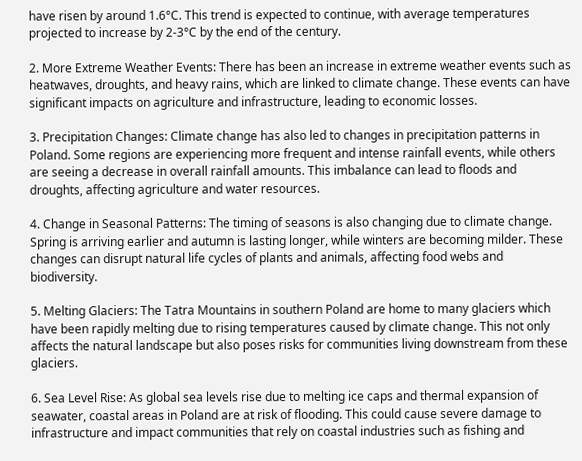have risen by around 1.6°C. This trend is expected to continue, with average temperatures projected to increase by 2-3°C by the end of the century.

2. More Extreme Weather Events: There has been an increase in extreme weather events such as heatwaves, droughts, and heavy rains, which are linked to climate change. These events can have significant impacts on agriculture and infrastructure, leading to economic losses.

3. Precipitation Changes: Climate change has also led to changes in precipitation patterns in Poland. Some regions are experiencing more frequent and intense rainfall events, while others are seeing a decrease in overall rainfall amounts. This imbalance can lead to floods and droughts, affecting agriculture and water resources.

4. Change in Seasonal Patterns: The timing of seasons is also changing due to climate change. Spring is arriving earlier and autumn is lasting longer, while winters are becoming milder. These changes can disrupt natural life cycles of plants and animals, affecting food webs and biodiversity.

5. Melting Glaciers: The Tatra Mountains in southern Poland are home to many glaciers which have been rapidly melting due to rising temperatures caused by climate change. This not only affects the natural landscape but also poses risks for communities living downstream from these glaciers.

6. Sea Level Rise: As global sea levels rise due to melting ice caps and thermal expansion of seawater, coastal areas in Poland are at risk of flooding. This could cause severe damage to infrastructure and impact communities that rely on coastal industries such as fishing and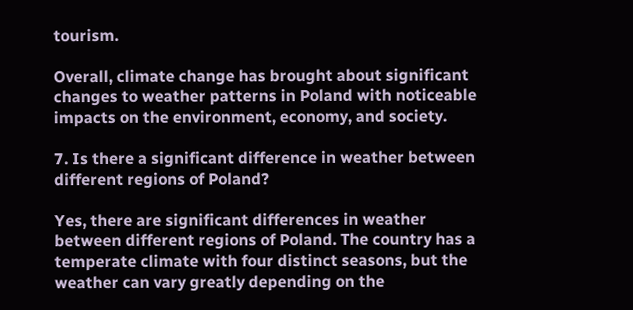tourism.

Overall, climate change has brought about significant changes to weather patterns in Poland with noticeable impacts on the environment, economy, and society.

7. Is there a significant difference in weather between different regions of Poland?

Yes, there are significant differences in weather between different regions of Poland. The country has a temperate climate with four distinct seasons, but the weather can vary greatly depending on the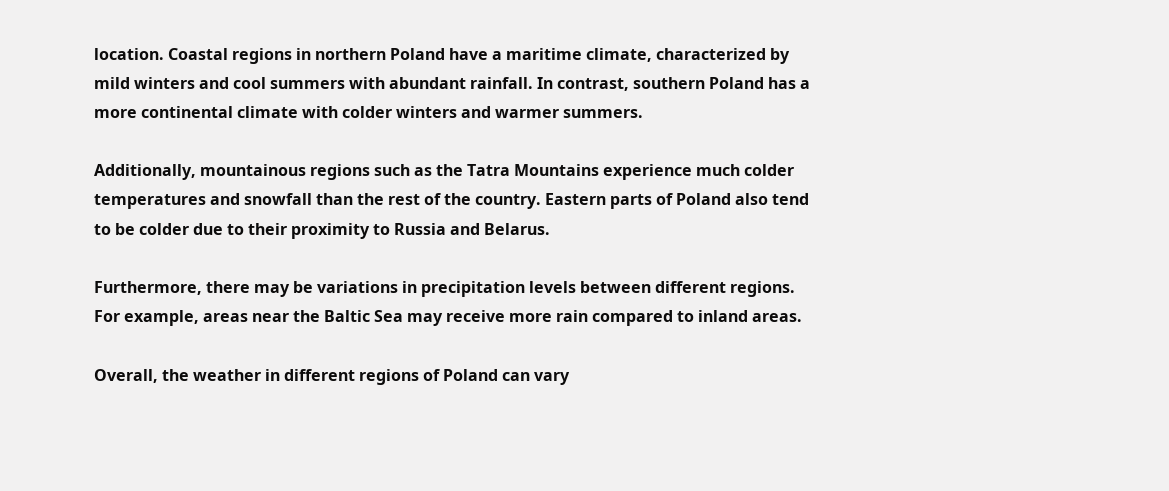location. Coastal regions in northern Poland have a maritime climate, characterized by mild winters and cool summers with abundant rainfall. In contrast, southern Poland has a more continental climate with colder winters and warmer summers.

Additionally, mountainous regions such as the Tatra Mountains experience much colder temperatures and snowfall than the rest of the country. Eastern parts of Poland also tend to be colder due to their proximity to Russia and Belarus.

Furthermore, there may be variations in precipitation levels between different regions. For example, areas near the Baltic Sea may receive more rain compared to inland areas.

Overall, the weather in different regions of Poland can vary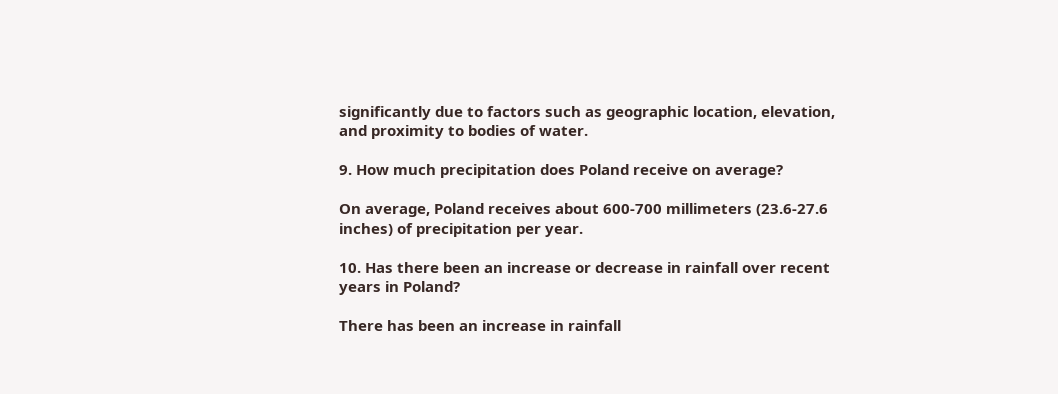significantly due to factors such as geographic location, elevation, and proximity to bodies of water.

9. How much precipitation does Poland receive on average?

On average, Poland receives about 600-700 millimeters (23.6-27.6 inches) of precipitation per year.

10. Has there been an increase or decrease in rainfall over recent years in Poland?

There has been an increase in rainfall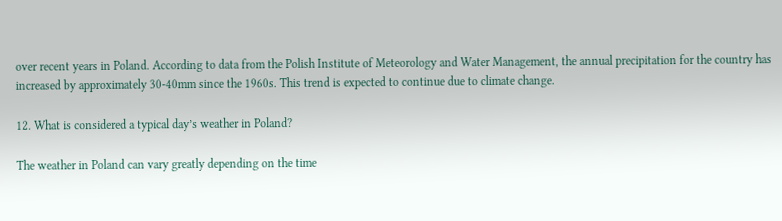over recent years in Poland. According to data from the Polish Institute of Meteorology and Water Management, the annual precipitation for the country has increased by approximately 30-40mm since the 1960s. This trend is expected to continue due to climate change.

12. What is considered a typical day’s weather in Poland?

The weather in Poland can vary greatly depending on the time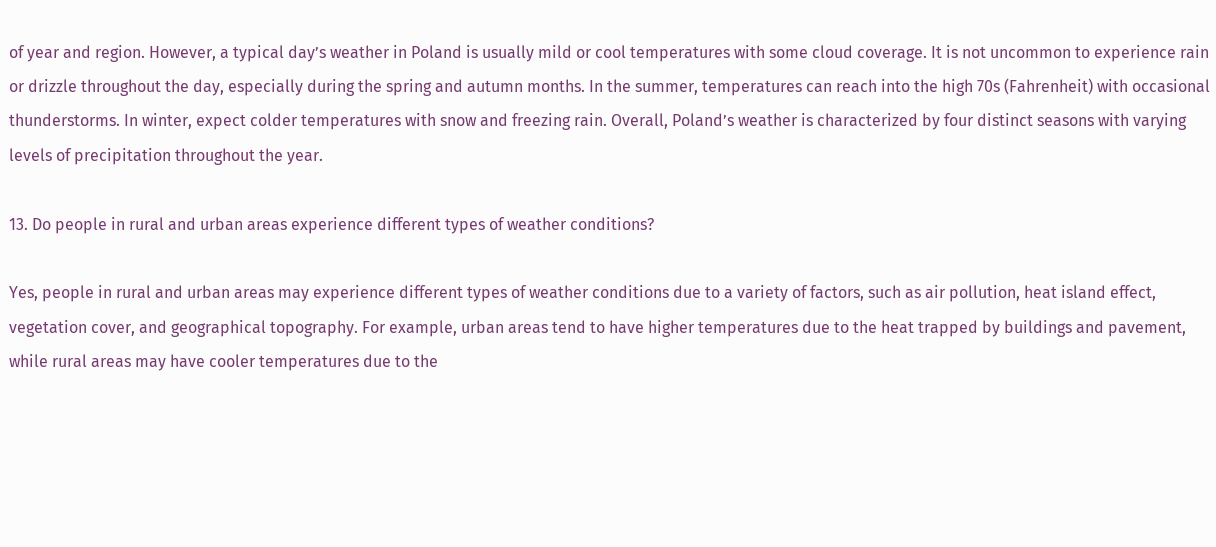of year and region. However, a typical day’s weather in Poland is usually mild or cool temperatures with some cloud coverage. It is not uncommon to experience rain or drizzle throughout the day, especially during the spring and autumn months. In the summer, temperatures can reach into the high 70s (Fahrenheit) with occasional thunderstorms. In winter, expect colder temperatures with snow and freezing rain. Overall, Poland’s weather is characterized by four distinct seasons with varying levels of precipitation throughout the year.

13. Do people in rural and urban areas experience different types of weather conditions?

Yes, people in rural and urban areas may experience different types of weather conditions due to a variety of factors, such as air pollution, heat island effect, vegetation cover, and geographical topography. For example, urban areas tend to have higher temperatures due to the heat trapped by buildings and pavement, while rural areas may have cooler temperatures due to the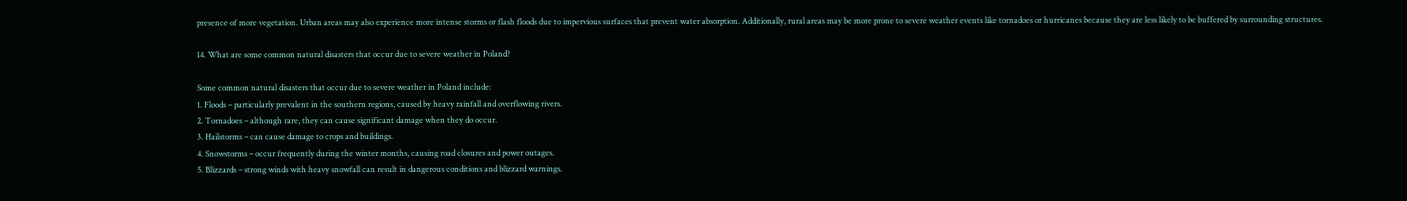presence of more vegetation. Urban areas may also experience more intense storms or flash floods due to impervious surfaces that prevent water absorption. Additionally, rural areas may be more prone to severe weather events like tornadoes or hurricanes because they are less likely to be buffered by surrounding structures.

14. What are some common natural disasters that occur due to severe weather in Poland?

Some common natural disasters that occur due to severe weather in Poland include:
1. Floods – particularly prevalent in the southern regions, caused by heavy rainfall and overflowing rivers.
2. Tornadoes – although rare, they can cause significant damage when they do occur.
3. Hailstorms – can cause damage to crops and buildings.
4. Snowstorms – occur frequently during the winter months, causing road closures and power outages.
5. Blizzards – strong winds with heavy snowfall can result in dangerous conditions and blizzard warnings.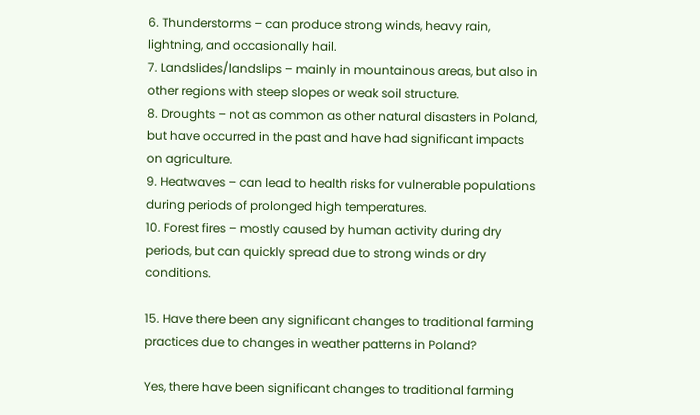6. Thunderstorms – can produce strong winds, heavy rain, lightning, and occasionally hail.
7. Landslides/landslips – mainly in mountainous areas, but also in other regions with steep slopes or weak soil structure.
8. Droughts – not as common as other natural disasters in Poland, but have occurred in the past and have had significant impacts on agriculture.
9. Heatwaves – can lead to health risks for vulnerable populations during periods of prolonged high temperatures.
10. Forest fires – mostly caused by human activity during dry periods, but can quickly spread due to strong winds or dry conditions.

15. Have there been any significant changes to traditional farming practices due to changes in weather patterns in Poland?

Yes, there have been significant changes to traditional farming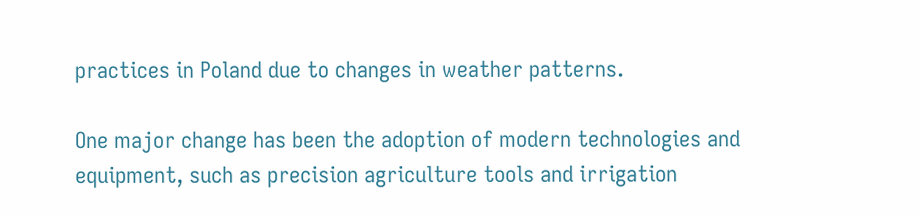practices in Poland due to changes in weather patterns.

One major change has been the adoption of modern technologies and equipment, such as precision agriculture tools and irrigation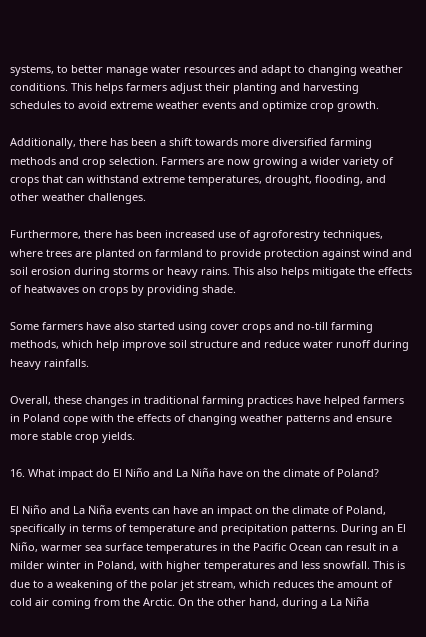systems, to better manage water resources and adapt to changing weather conditions. This helps farmers adjust their planting and harvesting schedules to avoid extreme weather events and optimize crop growth.

Additionally, there has been a shift towards more diversified farming methods and crop selection. Farmers are now growing a wider variety of crops that can withstand extreme temperatures, drought, flooding, and other weather challenges.

Furthermore, there has been increased use of agroforestry techniques, where trees are planted on farmland to provide protection against wind and soil erosion during storms or heavy rains. This also helps mitigate the effects of heatwaves on crops by providing shade.

Some farmers have also started using cover crops and no-till farming methods, which help improve soil structure and reduce water runoff during heavy rainfalls.

Overall, these changes in traditional farming practices have helped farmers in Poland cope with the effects of changing weather patterns and ensure more stable crop yields.

16. What impact do El Niño and La Niña have on the climate of Poland?

El Niño and La Niña events can have an impact on the climate of Poland, specifically in terms of temperature and precipitation patterns. During an El Niño, warmer sea surface temperatures in the Pacific Ocean can result in a milder winter in Poland, with higher temperatures and less snowfall. This is due to a weakening of the polar jet stream, which reduces the amount of cold air coming from the Arctic. On the other hand, during a La Niña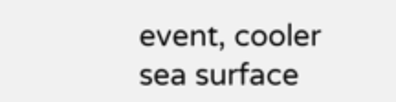event, cooler sea surface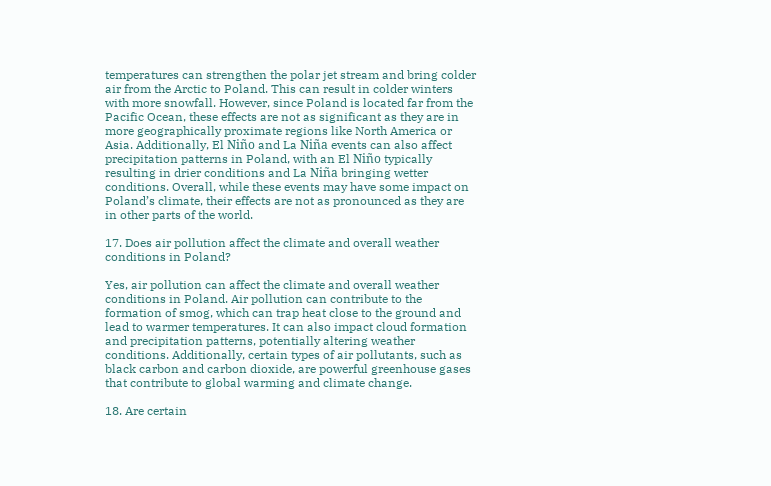temperatures can strengthen the polar jet stream and bring colder air from the Arctic to Poland. This can result in colder winters with more snowfall. However, since Poland is located far from the Pacific Ocean, these effects are not as significant as they are in more geographically proximate regions like North America or Asia. Additionally, El Niño and La Niña events can also affect precipitation patterns in Poland, with an El Niño typically resulting in drier conditions and La Niña bringing wetter conditions. Overall, while these events may have some impact on Poland’s climate, their effects are not as pronounced as they are in other parts of the world.

17. Does air pollution affect the climate and overall weather conditions in Poland?

Yes, air pollution can affect the climate and overall weather conditions in Poland. Air pollution can contribute to the formation of smog, which can trap heat close to the ground and lead to warmer temperatures. It can also impact cloud formation and precipitation patterns, potentially altering weather conditions. Additionally, certain types of air pollutants, such as black carbon and carbon dioxide, are powerful greenhouse gases that contribute to global warming and climate change.

18. Are certain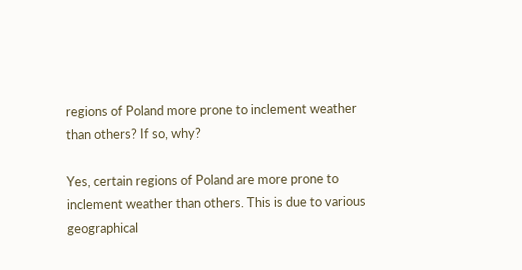regions of Poland more prone to inclement weather than others? If so, why?

Yes, certain regions of Poland are more prone to inclement weather than others. This is due to various geographical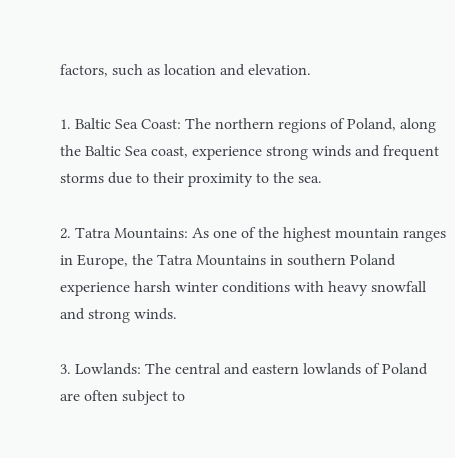factors, such as location and elevation.

1. Baltic Sea Coast: The northern regions of Poland, along the Baltic Sea coast, experience strong winds and frequent storms due to their proximity to the sea.

2. Tatra Mountains: As one of the highest mountain ranges in Europe, the Tatra Mountains in southern Poland experience harsh winter conditions with heavy snowfall and strong winds.

3. Lowlands: The central and eastern lowlands of Poland are often subject to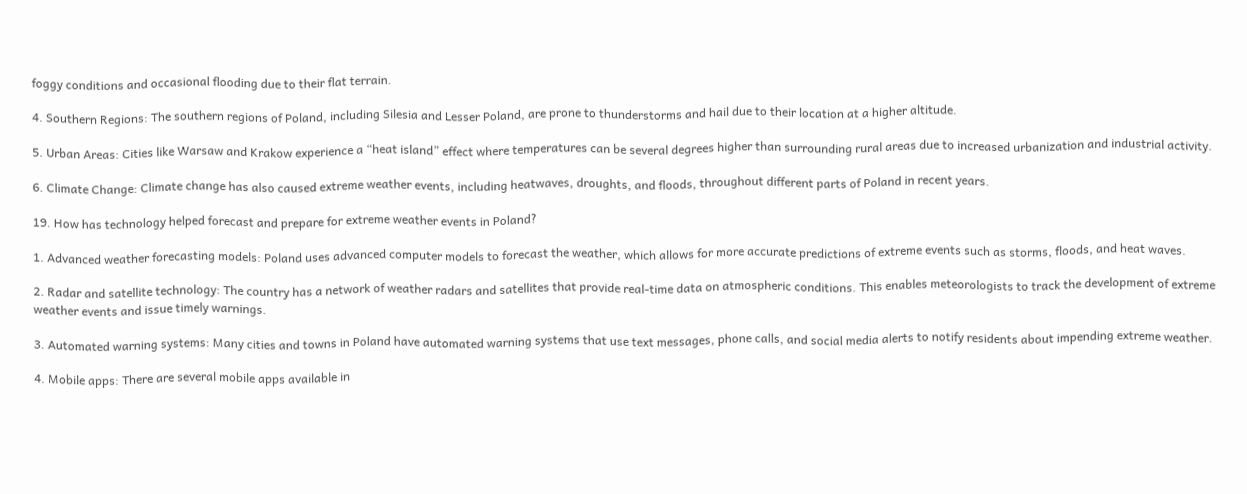foggy conditions and occasional flooding due to their flat terrain.

4. Southern Regions: The southern regions of Poland, including Silesia and Lesser Poland, are prone to thunderstorms and hail due to their location at a higher altitude.

5. Urban Areas: Cities like Warsaw and Krakow experience a “heat island” effect where temperatures can be several degrees higher than surrounding rural areas due to increased urbanization and industrial activity.

6. Climate Change: Climate change has also caused extreme weather events, including heatwaves, droughts, and floods, throughout different parts of Poland in recent years.

19. How has technology helped forecast and prepare for extreme weather events in Poland?

1. Advanced weather forecasting models: Poland uses advanced computer models to forecast the weather, which allows for more accurate predictions of extreme events such as storms, floods, and heat waves.

2. Radar and satellite technology: The country has a network of weather radars and satellites that provide real-time data on atmospheric conditions. This enables meteorologists to track the development of extreme weather events and issue timely warnings.

3. Automated warning systems: Many cities and towns in Poland have automated warning systems that use text messages, phone calls, and social media alerts to notify residents about impending extreme weather.

4. Mobile apps: There are several mobile apps available in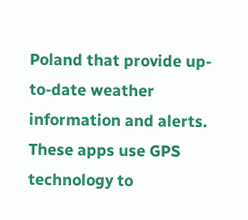Poland that provide up-to-date weather information and alerts. These apps use GPS technology to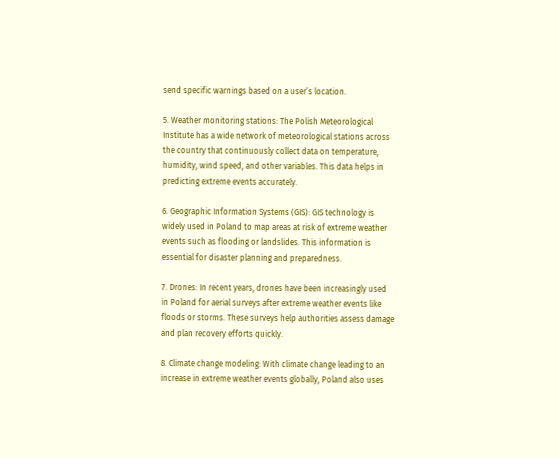send specific warnings based on a user’s location.

5. Weather monitoring stations: The Polish Meteorological Institute has a wide network of meteorological stations across the country that continuously collect data on temperature, humidity, wind speed, and other variables. This data helps in predicting extreme events accurately.

6. Geographic Information Systems (GIS): GIS technology is widely used in Poland to map areas at risk of extreme weather events such as flooding or landslides. This information is essential for disaster planning and preparedness.

7. Drones: In recent years, drones have been increasingly used in Poland for aerial surveys after extreme weather events like floods or storms. These surveys help authorities assess damage and plan recovery efforts quickly.

8. Climate change modeling: With climate change leading to an increase in extreme weather events globally, Poland also uses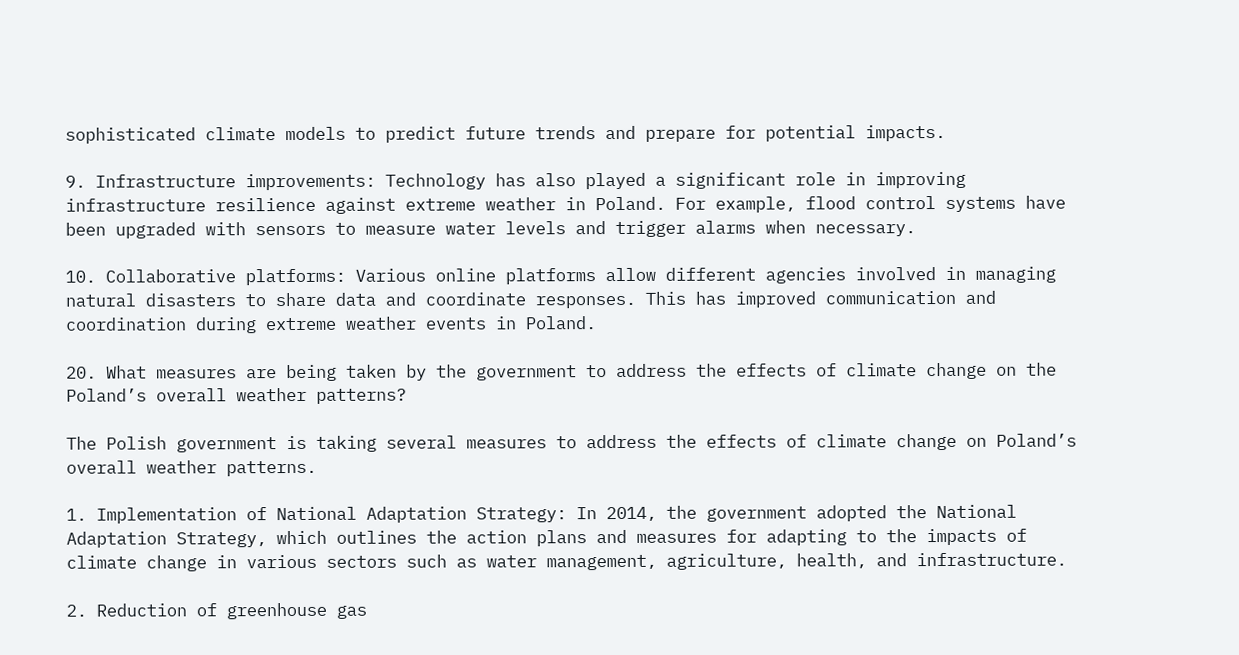sophisticated climate models to predict future trends and prepare for potential impacts.

9. Infrastructure improvements: Technology has also played a significant role in improving infrastructure resilience against extreme weather in Poland. For example, flood control systems have been upgraded with sensors to measure water levels and trigger alarms when necessary.

10. Collaborative platforms: Various online platforms allow different agencies involved in managing natural disasters to share data and coordinate responses. This has improved communication and coordination during extreme weather events in Poland.

20. What measures are being taken by the government to address the effects of climate change on the Poland’s overall weather patterns?

The Polish government is taking several measures to address the effects of climate change on Poland’s overall weather patterns.

1. Implementation of National Adaptation Strategy: In 2014, the government adopted the National Adaptation Strategy, which outlines the action plans and measures for adapting to the impacts of climate change in various sectors such as water management, agriculture, health, and infrastructure.

2. Reduction of greenhouse gas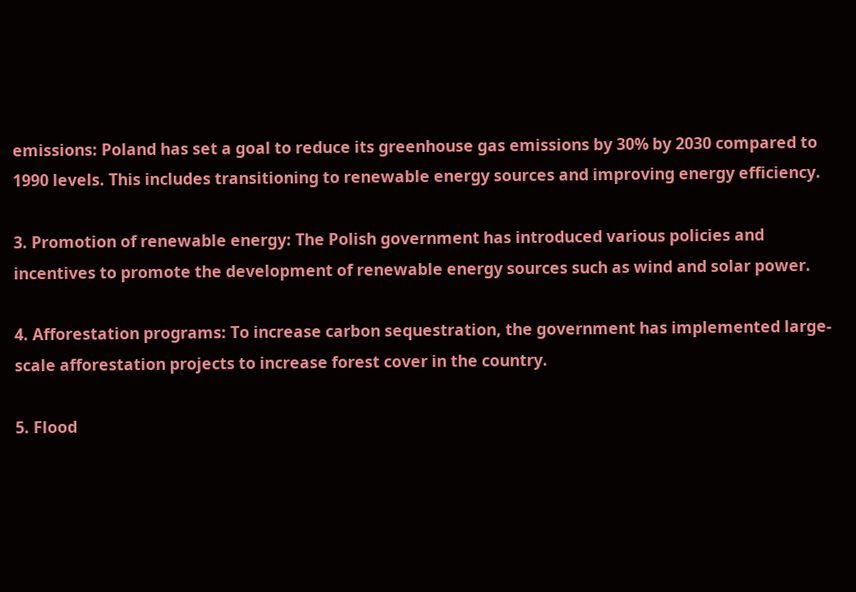emissions: Poland has set a goal to reduce its greenhouse gas emissions by 30% by 2030 compared to 1990 levels. This includes transitioning to renewable energy sources and improving energy efficiency.

3. Promotion of renewable energy: The Polish government has introduced various policies and incentives to promote the development of renewable energy sources such as wind and solar power.

4. Afforestation programs: To increase carbon sequestration, the government has implemented large-scale afforestation projects to increase forest cover in the country.

5. Flood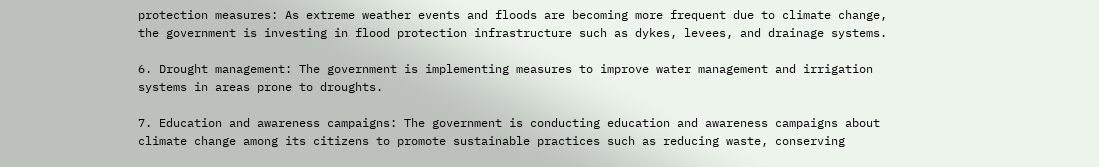protection measures: As extreme weather events and floods are becoming more frequent due to climate change, the government is investing in flood protection infrastructure such as dykes, levees, and drainage systems.

6. Drought management: The government is implementing measures to improve water management and irrigation systems in areas prone to droughts.

7. Education and awareness campaigns: The government is conducting education and awareness campaigns about climate change among its citizens to promote sustainable practices such as reducing waste, conserving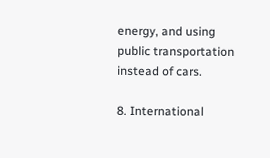energy, and using public transportation instead of cars.

8. International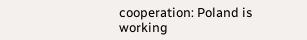cooperation: Poland is working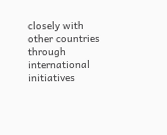closely with other countries through international initiatives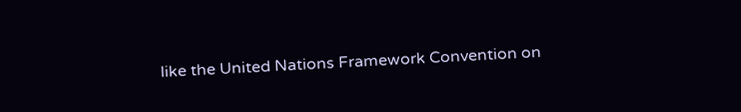like the United Nations Framework Convention on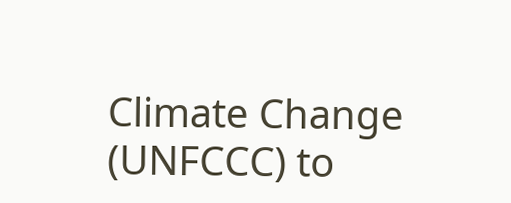Climate Change (UNFCCC) to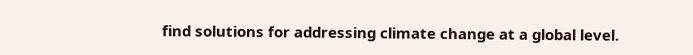find solutions for addressing climate change at a global level.